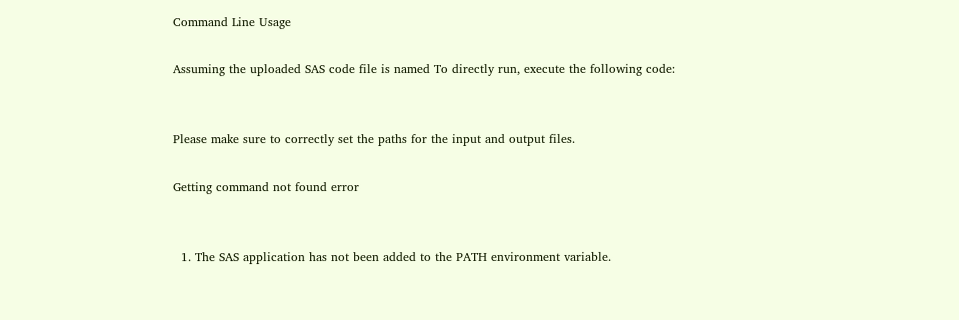Command Line Usage

Assuming the uploaded SAS code file is named To directly run, execute the following code:


Please make sure to correctly set the paths for the input and output files.

Getting command not found error


  1. The SAS application has not been added to the PATH environment variable.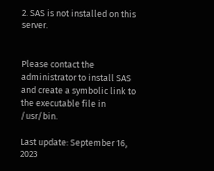2. SAS is not installed on this server.


Please contact the administrator to install SAS and create a symbolic link to the executable file in /usr/bin.

Last update: September 16, 2023